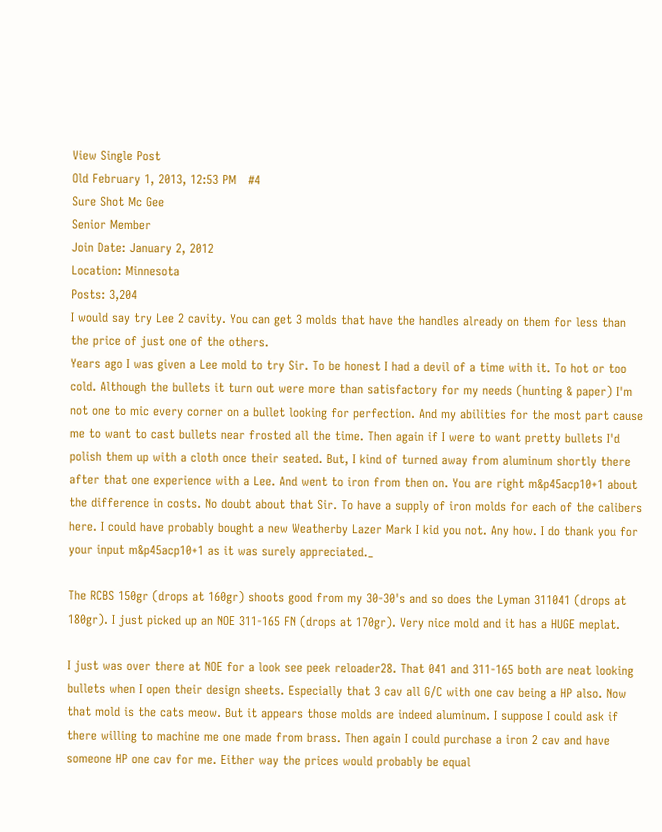View Single Post
Old February 1, 2013, 12:53 PM   #4
Sure Shot Mc Gee
Senior Member
Join Date: January 2, 2012
Location: Minnesota
Posts: 3,204
I would say try Lee 2 cavity. You can get 3 molds that have the handles already on them for less than the price of just one of the others.
Years ago I was given a Lee mold to try Sir. To be honest I had a devil of a time with it. To hot or too cold. Although the bullets it turn out were more than satisfactory for my needs (hunting & paper) I'm not one to mic every corner on a bullet looking for perfection. And my abilities for the most part cause me to want to cast bullets near frosted all the time. Then again if I were to want pretty bullets I'd polish them up with a cloth once their seated. But, I kind of turned away from aluminum shortly there after that one experience with a Lee. And went to iron from then on. You are right m&p45acp10+1 about the difference in costs. No doubt about that Sir. To have a supply of iron molds for each of the calibers here. I could have probably bought a new Weatherby Lazer Mark I kid you not. Any how. I do thank you for your input m&p45acp10+1 as it was surely appreciated._

The RCBS 150gr (drops at 160gr) shoots good from my 30-30's and so does the Lyman 311041 (drops at 180gr). I just picked up an NOE 311-165 FN (drops at 170gr). Very nice mold and it has a HUGE meplat.

I just was over there at NOE for a look see peek reloader28. That 041 and 311-165 both are neat looking bullets when I open their design sheets. Especially that 3 cav all G/C with one cav being a HP also. Now that mold is the cats meow. But it appears those molds are indeed aluminum. I suppose I could ask if there willing to machine me one made from brass. Then again I could purchase a iron 2 cav and have someone HP one cav for me. Either way the prices would probably be equal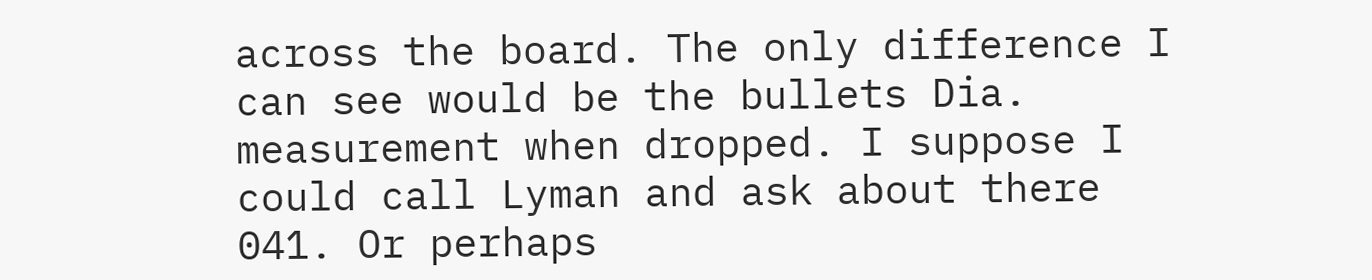across the board. The only difference I can see would be the bullets Dia. measurement when dropped. I suppose I could call Lyman and ask about there 041. Or perhaps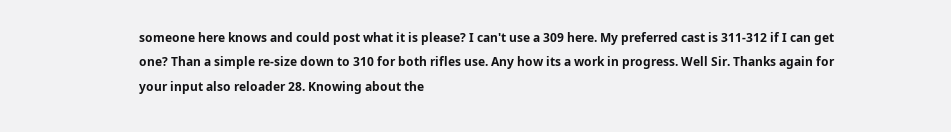someone here knows and could post what it is please? I can't use a 309 here. My preferred cast is 311-312 if I can get one? Than a simple re-size down to 310 for both rifles use. Any how its a work in progress. Well Sir. Thanks again for your input also reloader 28. Knowing about the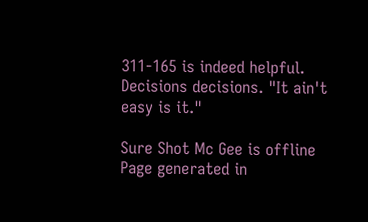311-165 is indeed helpful. Decisions decisions. "It ain't easy is it."

Sure Shot Mc Gee is offline
Page generated in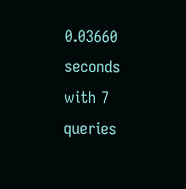0.03660 seconds with 7 queries